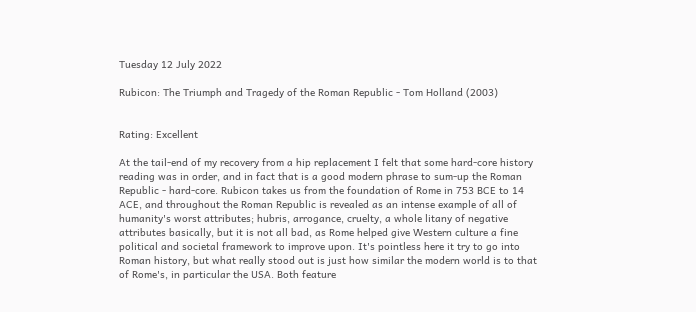Tuesday 12 July 2022

Rubicon: The Triumph and Tragedy of the Roman Republic - Tom Holland (2003)


Rating: Excellent

At the tail-end of my recovery from a hip replacement I felt that some hard-core history reading was in order, and in fact that is a good modern phrase to sum-up the Roman Republic - hard-core. Rubicon takes us from the foundation of Rome in 753 BCE to 14 ACE, and throughout the Roman Republic is revealed as an intense example of all of humanity's worst attributes; hubris, arrogance, cruelty, a whole litany of negative attributes basically, but it is not all bad, as Rome helped give Western culture a fine political and societal framework to improve upon. It's pointless here it try to go into Roman history, but what really stood out is just how similar the modern world is to that of Rome's, in particular the USA. Both feature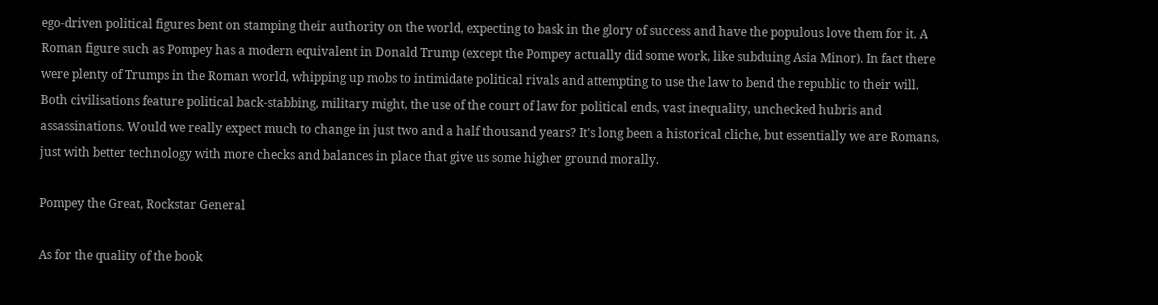ego-driven political figures bent on stamping their authority on the world, expecting to bask in the glory of success and have the populous love them for it. A Roman figure such as Pompey has a modern equivalent in Donald Trump (except the Pompey actually did some work, like subduing Asia Minor). In fact there were plenty of Trumps in the Roman world, whipping up mobs to intimidate political rivals and attempting to use the law to bend the republic to their will. Both civilisations feature political back-stabbing, military might, the use of the court of law for political ends, vast inequality, unchecked hubris and assassinations. Would we really expect much to change in just two and a half thousand years? It's long been a historical cliche, but essentially we are Romans, just with better technology with more checks and balances in place that give us some higher ground morally.

Pompey the Great, Rockstar General

As for the quality of the book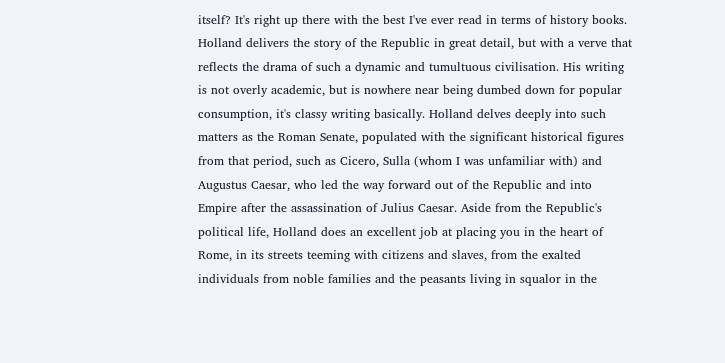itself? It's right up there with the best I've ever read in terms of history books. Holland delivers the story of the Republic in great detail, but with a verve that reflects the drama of such a dynamic and tumultuous civilisation. His writing is not overly academic, but is nowhere near being dumbed down for popular consumption, it's classy writing basically. Holland delves deeply into such matters as the Roman Senate, populated with the significant historical figures from that period, such as Cicero, Sulla (whom I was unfamiliar with) and Augustus Caesar, who led the way forward out of the Republic and into Empire after the assassination of Julius Caesar. Aside from the Republic's political life, Holland does an excellent job at placing you in the heart of Rome, in its streets teeming with citizens and slaves, from the exalted individuals from noble families and the peasants living in squalor in the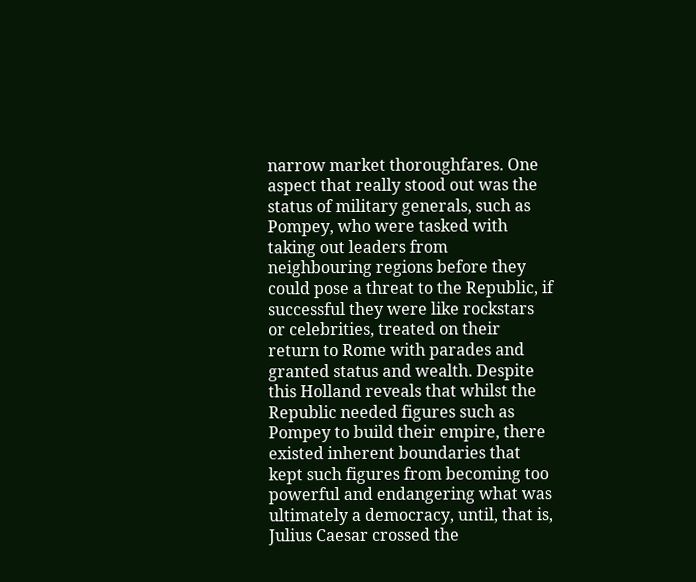narrow market thoroughfares. One aspect that really stood out was the status of military generals, such as Pompey, who were tasked with taking out leaders from neighbouring regions before they could pose a threat to the Republic, if successful they were like rockstars or celebrities, treated on their return to Rome with parades and granted status and wealth. Despite this Holland reveals that whilst the Republic needed figures such as Pompey to build their empire, there existed inherent boundaries that kept such figures from becoming too powerful and endangering what was ultimately a democracy, until, that is, Julius Caesar crossed the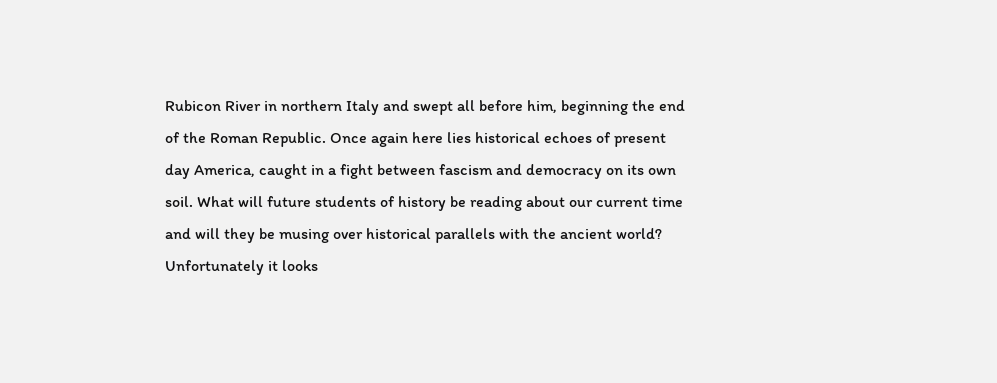Rubicon River in northern Italy and swept all before him, beginning the end of the Roman Republic. Once again here lies historical echoes of present day America, caught in a fight between fascism and democracy on its own soil. What will future students of history be reading about our current time and will they be musing over historical parallels with the ancient world? Unfortunately it looks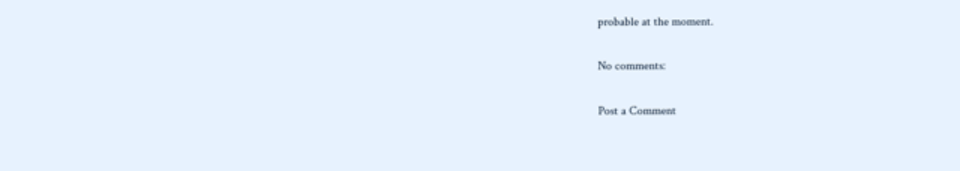probable at the moment.

No comments:

Post a Comment